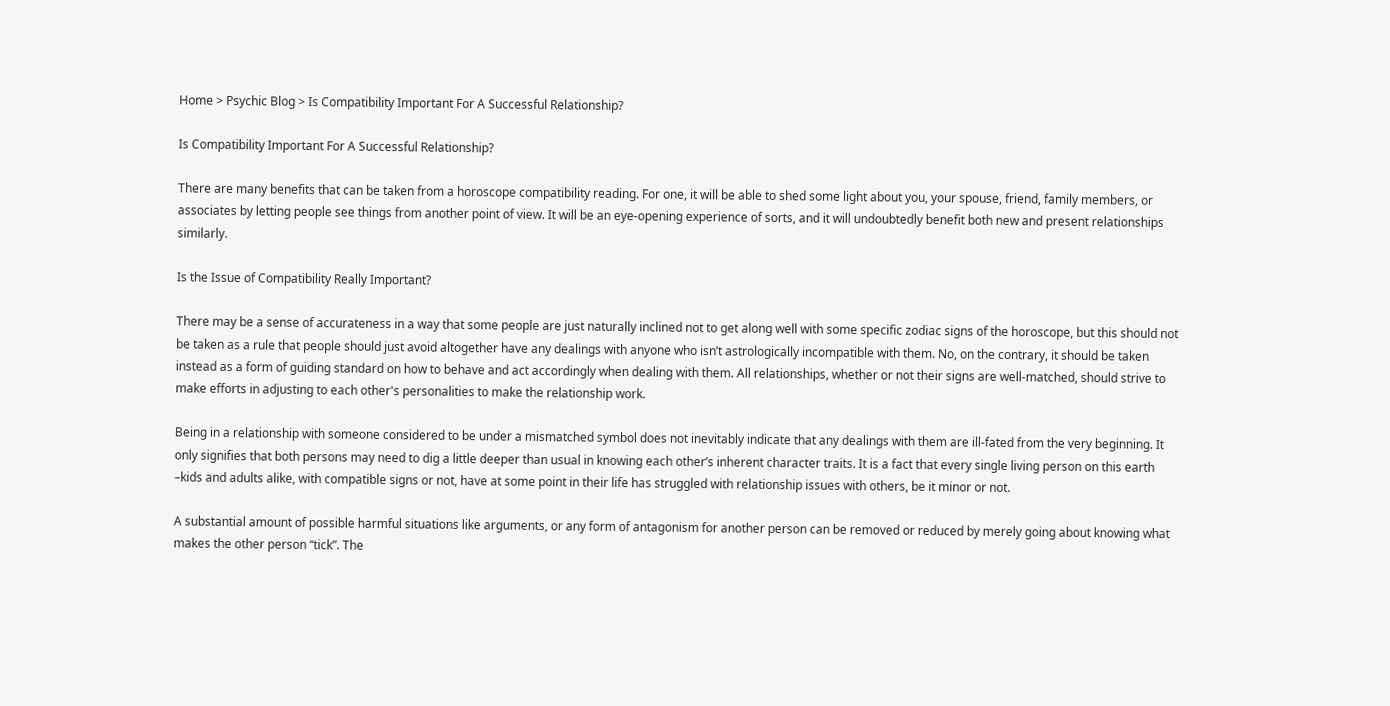Home > Psychic Blog > Is Compatibility Important For A Successful Relationship?

Is Compatibility Important For A Successful Relationship?

There are many benefits that can be taken from a horoscope compatibility reading. For one, it will be able to shed some light about you, your spouse, friend, family members, or associates by letting people see things from another point of view. It will be an eye-opening experience of sorts, and it will undoubtedly benefit both new and present relationships similarly.

Is the Issue of Compatibility Really Important?

There may be a sense of accurateness in a way that some people are just naturally inclined not to get along well with some specific zodiac signs of the horoscope, but this should not be taken as a rule that people should just avoid altogether have any dealings with anyone who isn’t astrologically incompatible with them. No, on the contrary, it should be taken instead as a form of guiding standard on how to behave and act accordingly when dealing with them. All relationships, whether or not their signs are well-matched, should strive to make efforts in adjusting to each other's personalities to make the relationship work.

Being in a relationship with someone considered to be under a mismatched symbol does not inevitably indicate that any dealings with them are ill-fated from the very beginning. It only signifies that both persons may need to dig a little deeper than usual in knowing each other’s inherent character traits. It is a fact that every single living person on this earth –kids and adults alike, with compatible signs or not, have at some point in their life has struggled with relationship issues with others, be it minor or not.

A substantial amount of possible harmful situations like arguments, or any form of antagonism for another person can be removed or reduced by merely going about knowing what makes the other person “tick”. The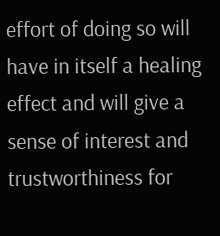effort of doing so will have in itself a healing effect and will give a sense of interest and trustworthiness for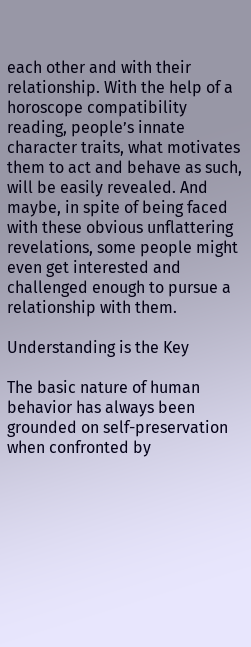each other and with their relationship. With the help of a horoscope compatibility reading, people’s innate character traits, what motivates them to act and behave as such, will be easily revealed. And maybe, in spite of being faced with these obvious unflattering revelations, some people might even get interested and challenged enough to pursue a relationship with them.

Understanding is the Key

The basic nature of human behavior has always been grounded on self-preservation when confronted by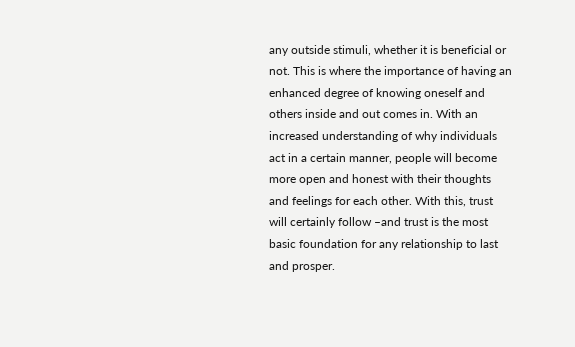any outside stimuli, whether it is beneficial or not. This is where the importance of having an enhanced degree of knowing oneself and others inside and out comes in. With an increased understanding of why individuals act in a certain manner, people will become more open and honest with their thoughts and feelings for each other. With this, trust will certainly follow –and trust is the most basic foundation for any relationship to last and prosper.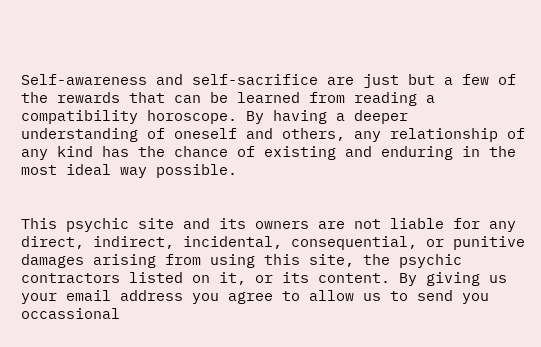Self-awareness and self-sacrifice are just but a few of the rewards that can be learned from reading a compatibility horoscope. By having a deeper understanding of oneself and others, any relationship of any kind has the chance of existing and enduring in the most ideal way possible.


This psychic site and its owners are not liable for any direct, indirect, incidental, consequential, or punitive damages arising from using this site, the psychic contractors listed on it, or its content. By giving us your email address you agree to allow us to send you occassional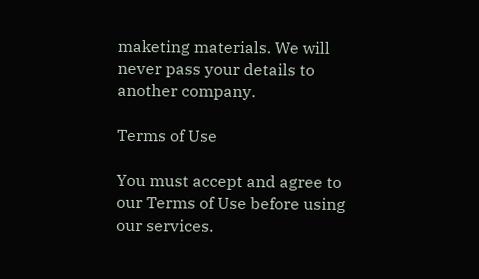maketing materials. We will never pass your details to another company.

Terms of Use

You must accept and agree to our Terms of Use before using our services.